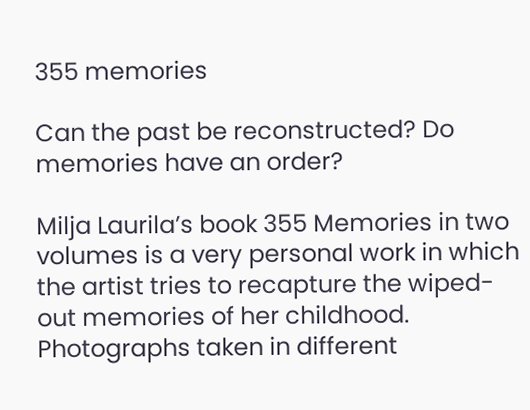355 memories

Can the past be reconstructed? Do memories have an order?

Milja Laurila’s book 355 Memories in two volumes is a very personal work in which the artist tries to recapture the wiped-out memories of her childhood. Photographs taken in different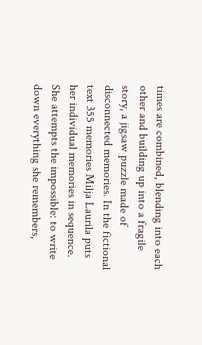times are combined, blending into each other and building up into a fragile story, a jigsaw puzzle made of disconnected memories. In the fictional text 355 memories Milja Laurila puts her individual memories in sequence. She attempts the impossible: to write down everything she remembers,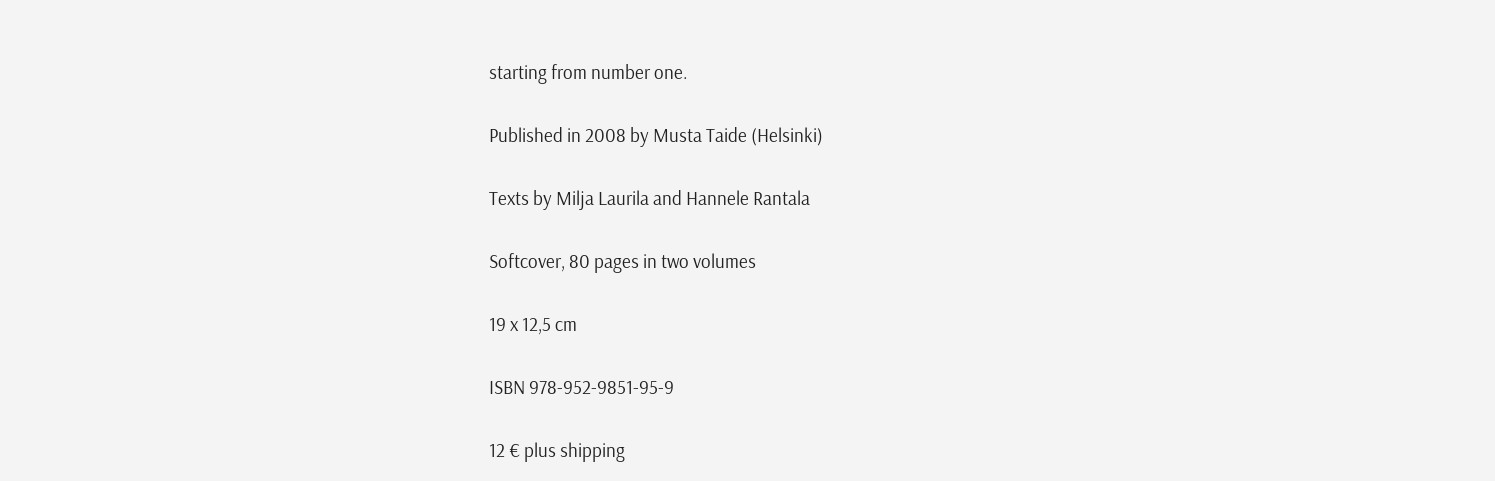starting from number one.

Published in 2008 by Musta Taide (Helsinki)

Texts by Milja Laurila and Hannele Rantala

Softcover, 80 pages in two volumes

19 x 12,5 cm

ISBN 978-952-9851-95-9

12 € plus shipping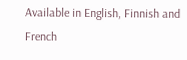Available in English, Finnish and French